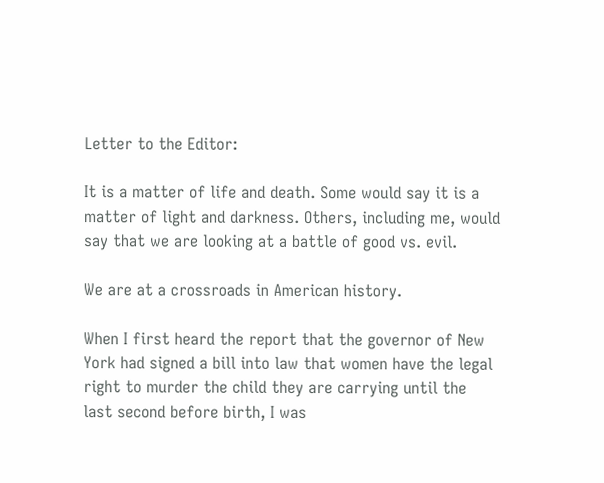Letter to the Editor:

It is a matter of life and death. Some would say it is a matter of light and darkness. Others, including me, would say that we are looking at a battle of good vs. evil.

We are at a crossroads in American history.

When I first heard the report that the governor of New York had signed a bill into law that women have the legal right to murder the child they are carrying until the last second before birth, I was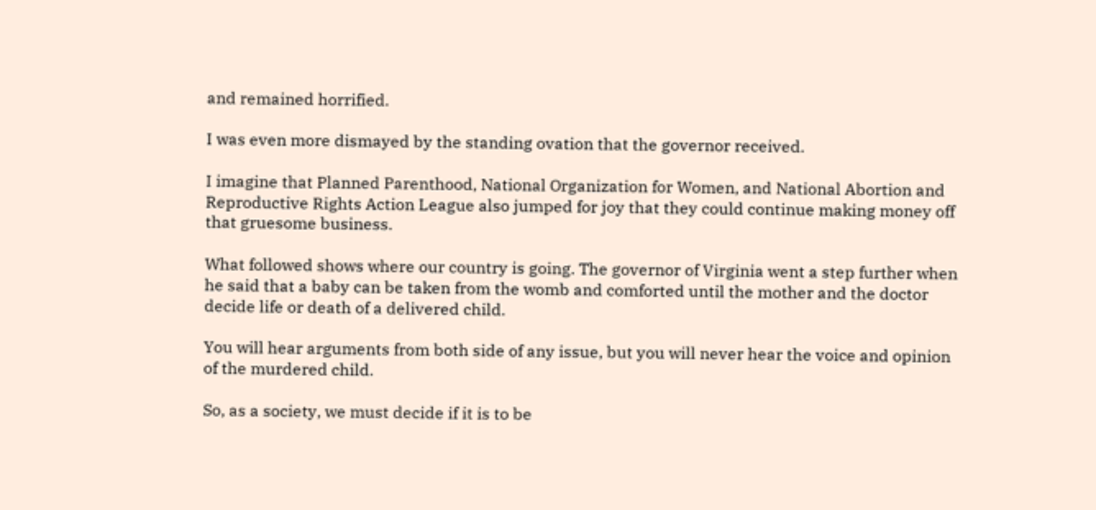and remained horrified.

I was even more dismayed by the standing ovation that the governor received.

I imagine that Planned Parenthood, National Organization for Women, and National Abortion and Reproductive Rights Action League also jumped for joy that they could continue making money off that gruesome business.

What followed shows where our country is going. The governor of Virginia went a step further when he said that a baby can be taken from the womb and comforted until the mother and the doctor decide life or death of a delivered child.

You will hear arguments from both side of any issue, but you will never hear the voice and opinion of the murdered child.

So, as a society, we must decide if it is to be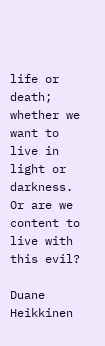life or death; whether we want to live in light or darkness. Or are we content to live with this evil?

Duane Heikkinen